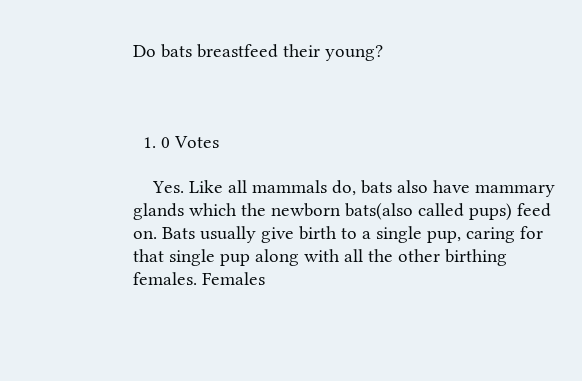Do bats breastfeed their young?



  1. 0 Votes

    Yes. Like all mammals do, bats also have mammary glands which the newborn bats(also called pups) feed on. Bats usually give birth to a single pup, caring for that single pup along with all the other birthing females. Females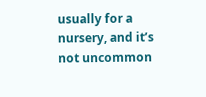usually for a nursery, and it’s not uncommon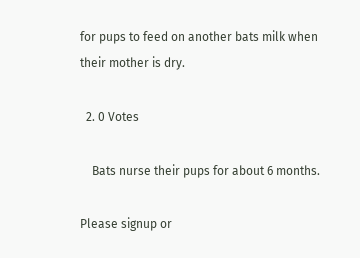for pups to feed on another bats milk when their mother is dry.

  2. 0 Votes

    Bats nurse their pups for about 6 months.

Please signup or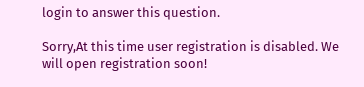login to answer this question.

Sorry,At this time user registration is disabled. We will open registration soon!